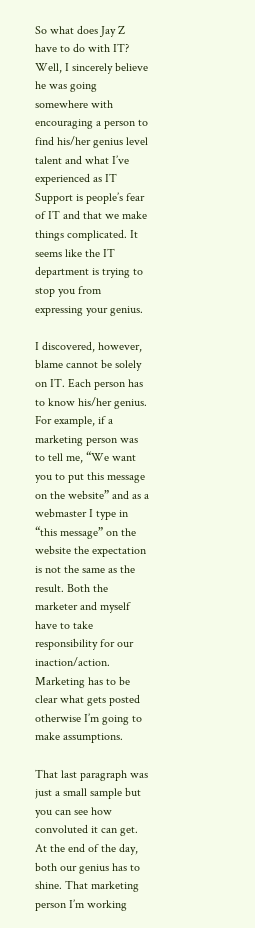So what does Jay Z have to do with IT? Well, I sincerely believe he was going somewhere with encouraging a person to find his/her genius level talent and what I’ve experienced as IT Support is people’s fear of IT and that we make things complicated. It seems like the IT department is trying to stop you from expressing your genius.

I discovered, however, blame cannot be solely on IT. Each person has to know his/her genius. For example, if a marketing person was to tell me, “We want you to put this message on the website” and as a webmaster I type in “this message” on the website the expectation is not the same as the result. Both the marketer and myself have to take responsibility for our inaction/action. Marketing has to be clear what gets posted otherwise I’m going to make assumptions.

That last paragraph was just a small sample but you can see how convoluted it can get. At the end of the day, both our genius has to shine. That marketing person I’m working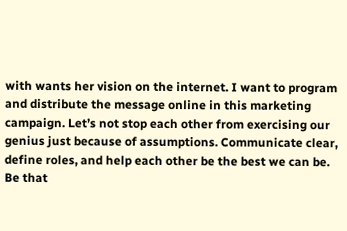with wants her vision on the internet. I want to program and distribute the message online in this marketing campaign. Let’s not stop each other from exercising our genius just because of assumptions. Communicate clear, define roles, and help each other be the best we can be. Be that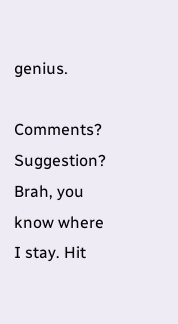genius.

Comments? Suggestion? Brah, you know where I stay. Hit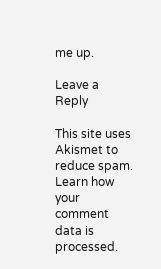me up.

Leave a Reply

This site uses Akismet to reduce spam. Learn how your comment data is processed.